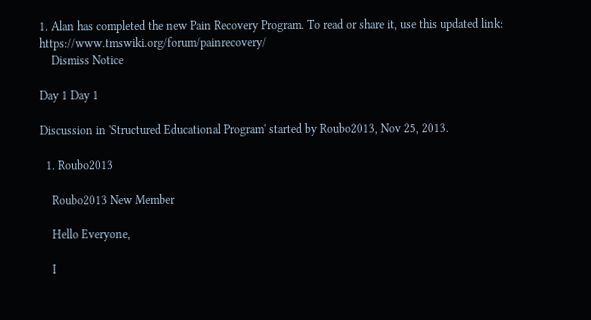1. Alan has completed the new Pain Recovery Program. To read or share it, use this updated link: https://www.tmswiki.org/forum/painrecovery/
    Dismiss Notice

Day 1 Day 1

Discussion in 'Structured Educational Program' started by Roubo2013, Nov 25, 2013.

  1. Roubo2013

    Roubo2013 New Member

    Hello Everyone,

    I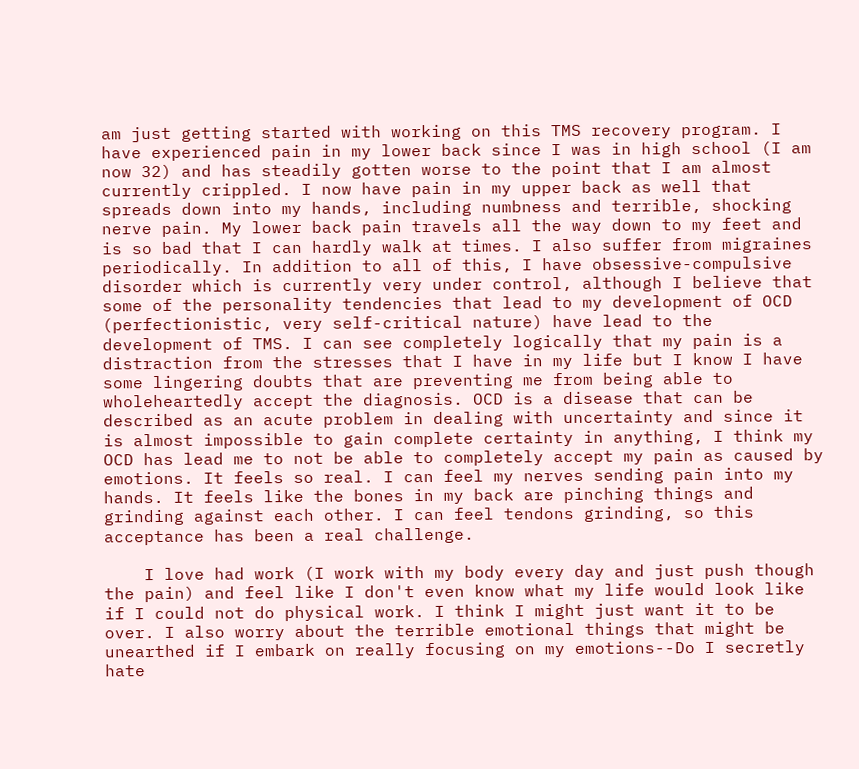am just getting started with working on this TMS recovery program. I have experienced pain in my lower back since I was in high school (I am now 32) and has steadily gotten worse to the point that I am almost currently crippled. I now have pain in my upper back as well that spreads down into my hands, including numbness and terrible, shocking nerve pain. My lower back pain travels all the way down to my feet and is so bad that I can hardly walk at times. I also suffer from migraines periodically. In addition to all of this, I have obsessive-compulsive disorder which is currently very under control, although I believe that some of the personality tendencies that lead to my development of OCD (perfectionistic, very self-critical nature) have lead to the development of TMS. I can see completely logically that my pain is a distraction from the stresses that I have in my life but I know I have some lingering doubts that are preventing me from being able to wholeheartedly accept the diagnosis. OCD is a disease that can be described as an acute problem in dealing with uncertainty and since it is almost impossible to gain complete certainty in anything, I think my OCD has lead me to not be able to completely accept my pain as caused by emotions. It feels so real. I can feel my nerves sending pain into my hands. It feels like the bones in my back are pinching things and grinding against each other. I can feel tendons grinding, so this acceptance has been a real challenge.

    I love had work (I work with my body every day and just push though the pain) and feel like I don't even know what my life would look like if I could not do physical work. I think I might just want it to be over. I also worry about the terrible emotional things that might be unearthed if I embark on really focusing on my emotions--Do I secretly hate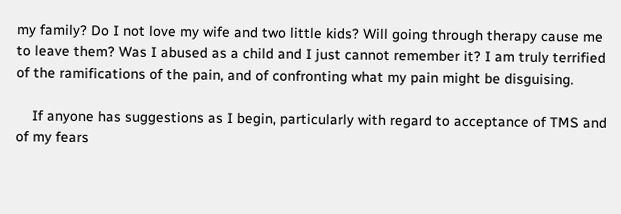my family? Do I not love my wife and two little kids? Will going through therapy cause me to leave them? Was I abused as a child and I just cannot remember it? I am truly terrified of the ramifications of the pain, and of confronting what my pain might be disguising.

    If anyone has suggestions as I begin, particularly with regard to acceptance of TMS and of my fears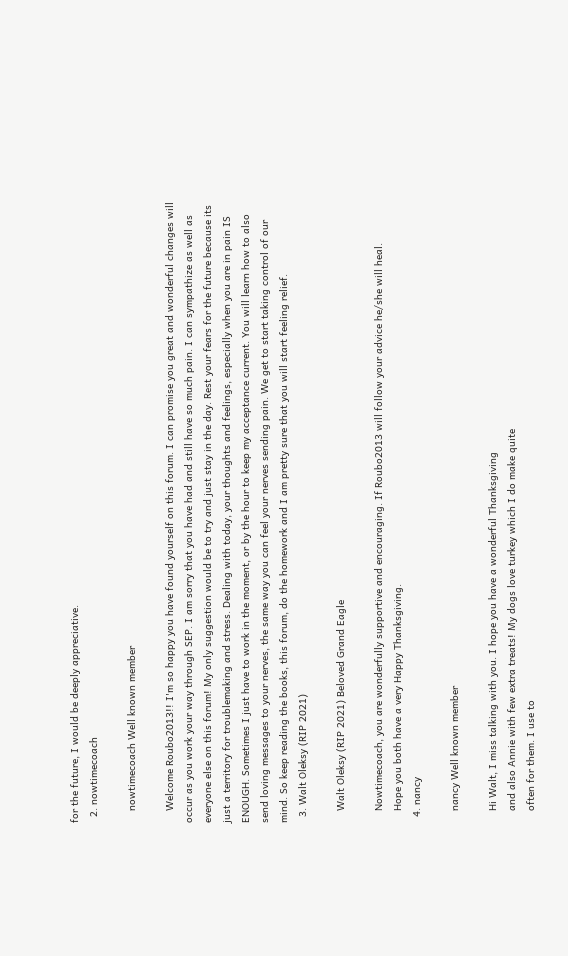for the future, I would be deeply appreciative.
  2. nowtimecoach

    nowtimecoach Well known member

    Welcome Roubo2013!! I'm so happy you have found yourself on this forum. I can promise you great and wonderful changes will occur as you work your way through SEP. I am sorry that you have had and still have so much pain. I can sympathize as well as everyone else on this forum! My only suggestion would be to try and just stay in the day. Rest your fears for the future because its just a territory for troublemaking and stress. Dealing with today, your thoughts and feelings, especially when you are in pain IS ENOUGH. Sometimes I just have to work in the moment, or by the hour to keep my acceptance current. You will learn how to also send loving messages to your nerves, the same way you can feel your nerves sending pain. We get to start taking control of our mind. So keep reading the books, this forum, do the homework and I am pretty sure that you will start feeling relief.
  3. Walt Oleksy (RIP 2021)

    Walt Oleksy (RIP 2021) Beloved Grand Eagle

    Nowtimecoach, you are wonderfully supportive and encouraging. If Roubo2013 will follow your advice he/she will heal.
    Hope you both have a very Happy Thanksgiving.
  4. nancy

    nancy Well known member

    Hi Walt, I miss talking with you. I hope you have a wonderful Thanksgiving
    and also Annie with few extra treats! My dogs love turkey which I do make quite
    often for them. I use to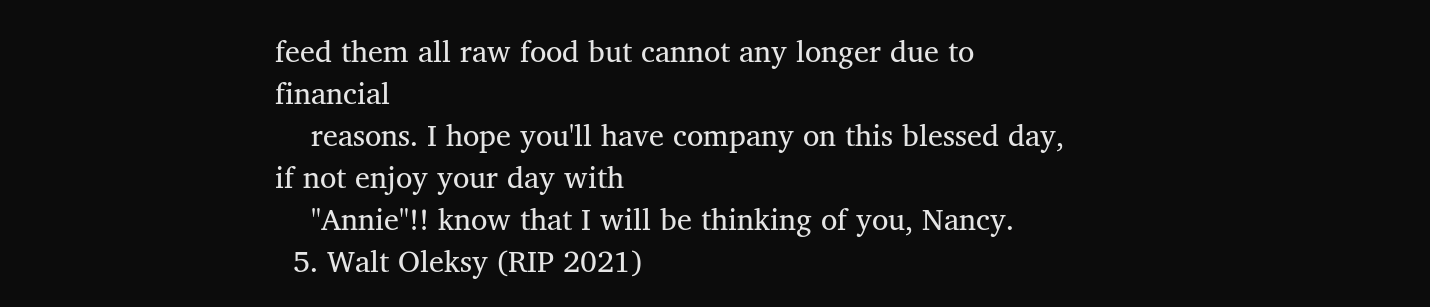feed them all raw food but cannot any longer due to financial
    reasons. I hope you'll have company on this blessed day, if not enjoy your day with
    "Annie"!! know that I will be thinking of you, Nancy.
  5. Walt Oleksy (RIP 2021)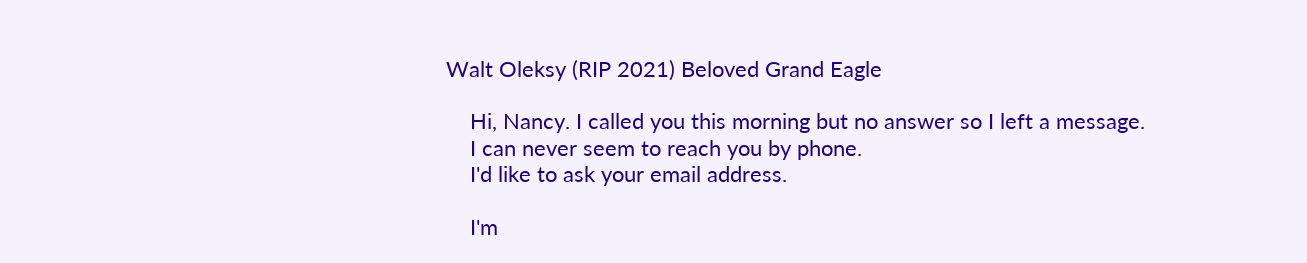Walt Oleksy (RIP 2021) Beloved Grand Eagle

    Hi, Nancy. I called you this morning but no answer so I left a message.
    I can never seem to reach you by phone.
    I'd like to ask your email address.

    I'm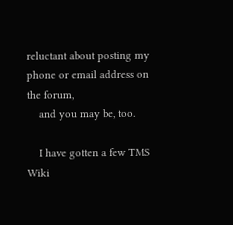reluctant about posting my phone or email address on the forum,
    and you may be, too.

    I have gotten a few TMS Wiki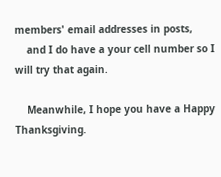members' email addresses in posts,
    and I do have a your cell number so I will try that again.

    Meanwhile, I hope you have a Happy Thanksgiving.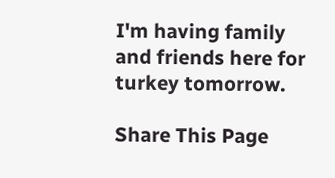I'm having family and friends here for turkey tomorrow.

Share This Page